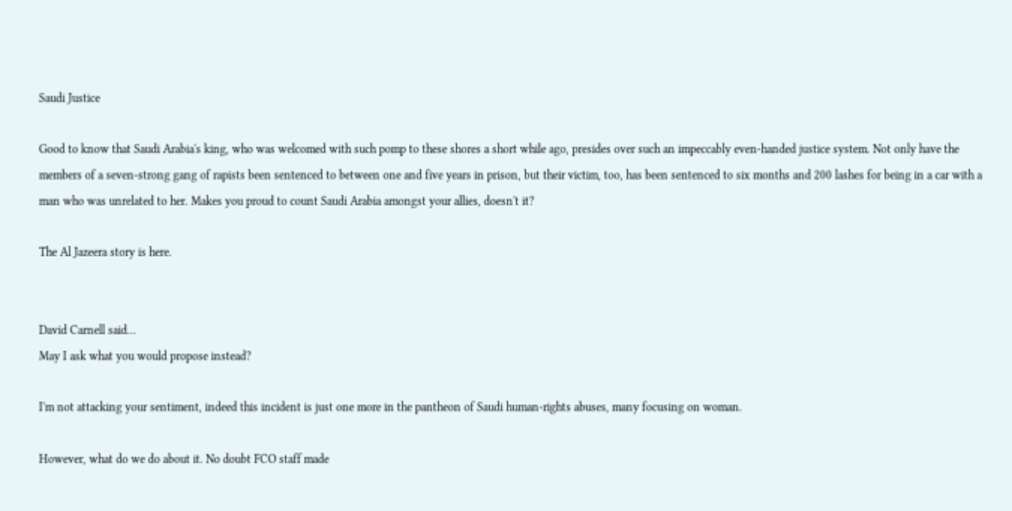Saudi Justice

Good to know that Saudi Arabia's king, who was welcomed with such pomp to these shores a short while ago, presides over such an impeccably even-handed justice system. Not only have the members of a seven-strong gang of rapists been sentenced to between one and five years in prison, but their victim, too, has been sentenced to six months and 200 lashes for being in a car with a man who was unrelated to her. Makes you proud to count Saudi Arabia amongst your allies, doesn't it?

The Al Jazeera story is here.


David Carnell said…
May I ask what you would propose instead?

I'm not attacking your sentiment, indeed this incident is just one more in the pantheon of Saudi human-rights abuses, many focusing on woman.

However, what do we do about it. No doubt FCO staff made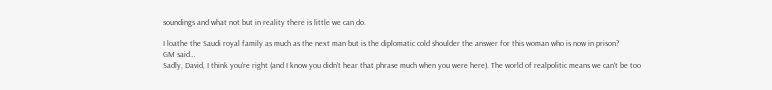soundings and what not but in reality there is little we can do.

I loathe the Saudi royal family as much as the next man but is the diplomatic cold shoulder the answer for this woman who is now in prison?
GM said…
Sadly, David, I think you're right (and I know you didn't hear that phrase much when you were here). The world of realpolitic means we can't be too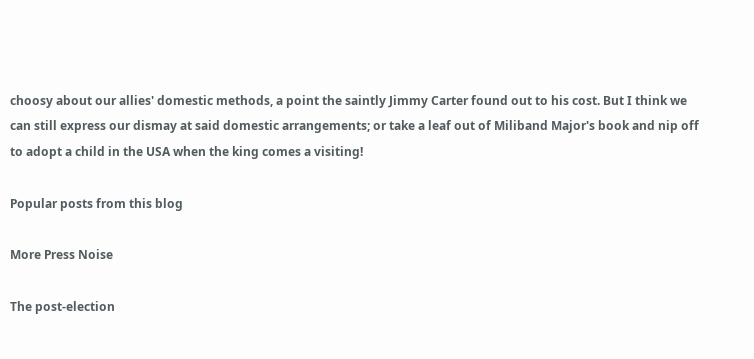choosy about our allies' domestic methods, a point the saintly Jimmy Carter found out to his cost. But I think we can still express our dismay at said domestic arrangements; or take a leaf out of Miliband Major's book and nip off to adopt a child in the USA when the king comes a visiting!

Popular posts from this blog

More Press Noise

The post-election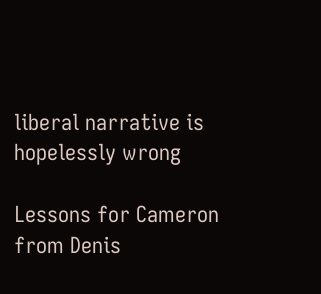liberal narrative is hopelessly wrong

Lessons for Cameron from Denis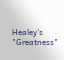Healey's "Greatness"